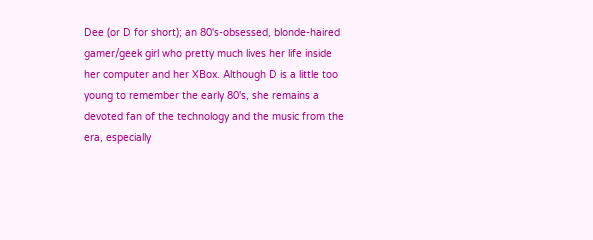Dee (or D for short); an 80's-obsessed, blonde-haired gamer/geek girl who pretty much lives her life inside her computer and her XBox. Although D is a little too young to remember the early 80's, she remains a devoted fan of the technology and the music from the era, especially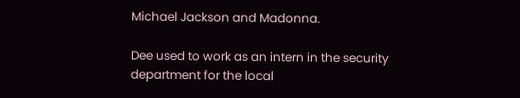Michael Jackson and Madonna.

Dee used to work as an intern in the security department for the local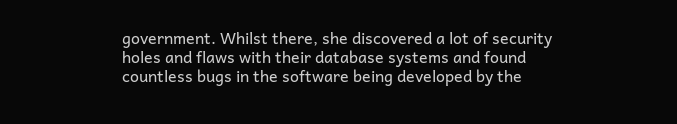government. Whilst there, she discovered a lot of security holes and flaws with their database systems and found countless bugs in the software being developed by the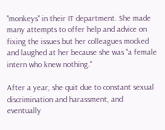"monkeys" in their IT department. She made many attempts to offer help and advice on fixing the issues but her colleagues mocked and laughed at her because she was "a female intern who knew nothing."

After a year, she quit due to constant sexual discrimination and harassment, and eventually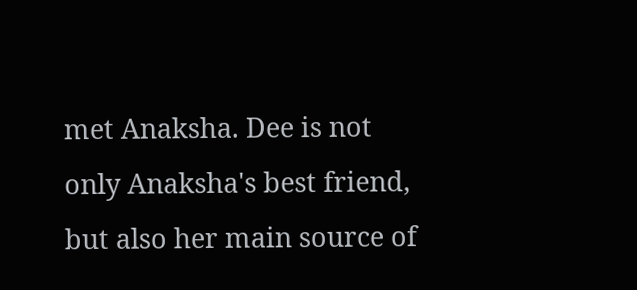met Anaksha. Dee is not only Anaksha's best friend, but also her main source of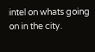intel on whats going on in the city.